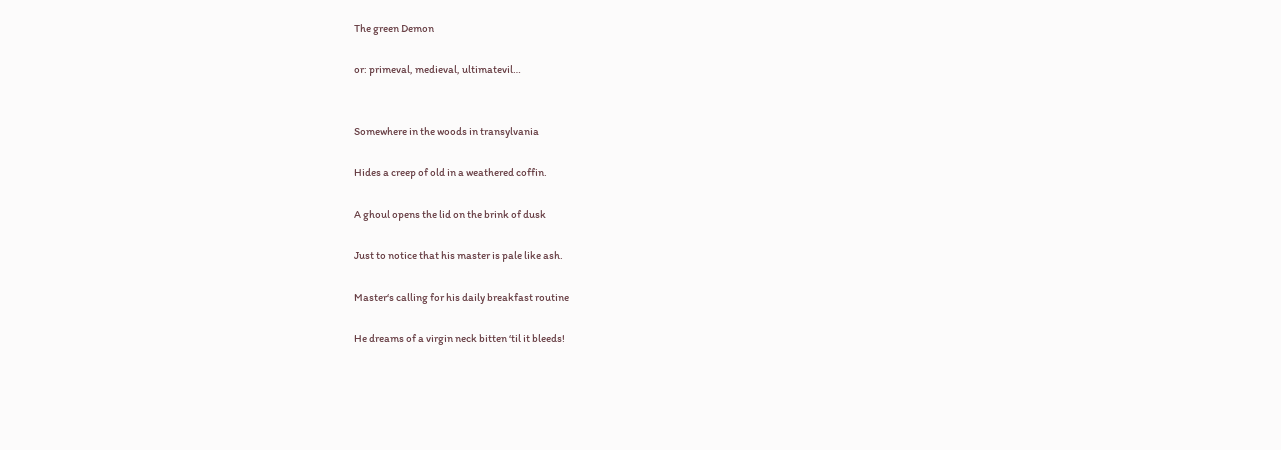The green Demon

or: primeval, medieval, ultimatevil…


Somewhere in the woods in transylvania

Hides a creep of old in a weathered coffin.

A ghoul opens the lid on the brink of dusk

Just to notice that his master is pale like ash.

Master‘s calling for his daily breakfast routine

He dreams of a virgin neck bitten ‘til it bleeds!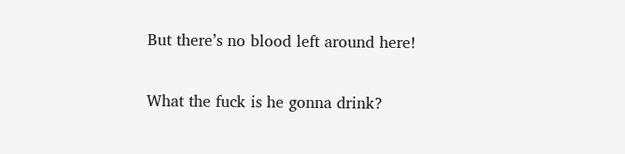But there’s no blood left around here!

What the fuck is he gonna drink?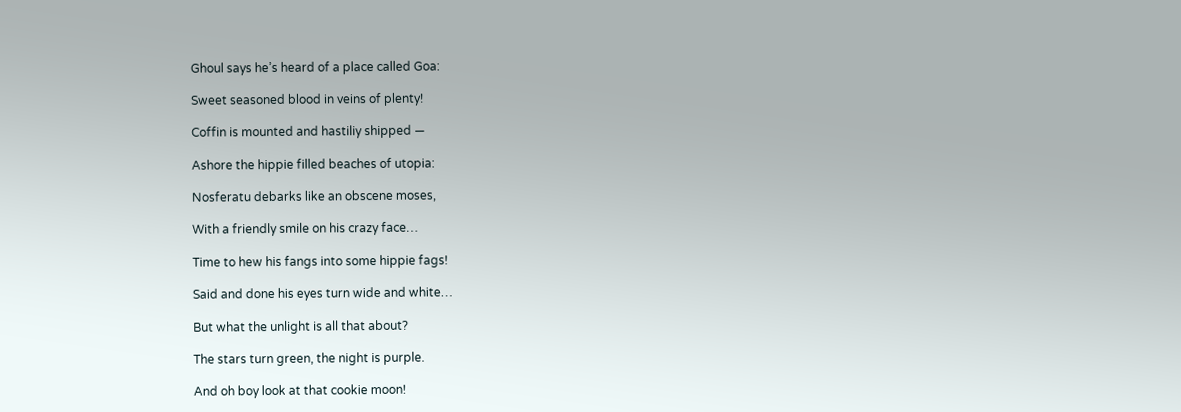Ghoul says he’s heard of a place called Goa:

Sweet seasoned blood in veins of plenty!

Coffin is mounted and hastiliy shipped —

Ashore the hippie filled beaches of utopia:

Nosferatu debarks like an obscene moses,

With a friendly smile on his crazy face…

Time to hew his fangs into some hippie fags!

Said and done his eyes turn wide and white…

But what the unlight is all that about?

The stars turn green, the night is purple.

And oh boy look at that cookie moon!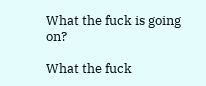What the fuck is going on?

What the fuck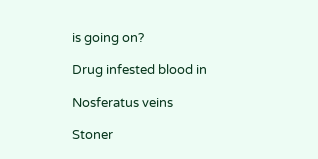is going on?

Drug infested blood in

Nosferatus veins

Stoner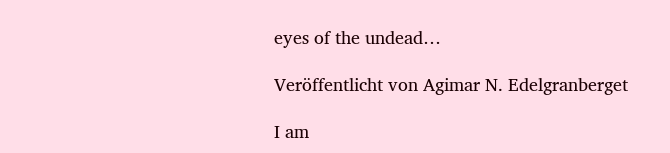eyes of the undead…

Veröffentlicht von Agimar N. Edelgranberget

I am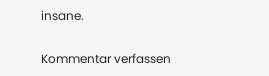insane.

Kommentar verfassen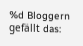%d Bloggern gefällt das: